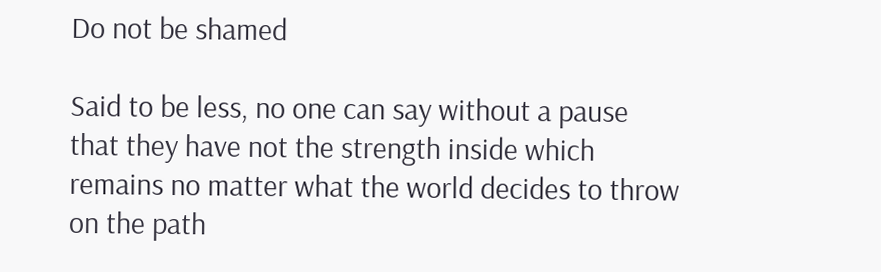Do not be shamed

Said to be less, no one can say without a pause
that they have not the strength inside which
remains no matter what the world decides to throw
on the path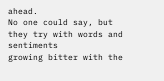ahead.
No one could say, but they try with words and sentiments
growing bitter with the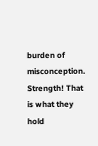burden of misconception.
Strength! That is what they hold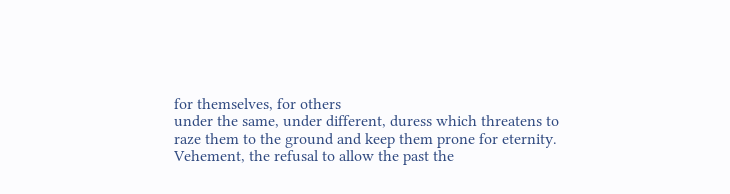for themselves, for others
under the same, under different, duress which threatens to
raze them to the ground and keep them prone for eternity.
Vehement, the refusal to allow the past the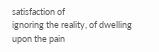satisfaction of
ignoring the reality, of dwelling upon the pain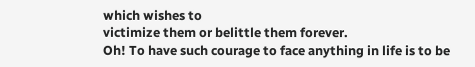which wishes to
victimize them or belittle them forever.
Oh! To have such courage to face anything in life is to be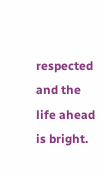respected and the life ahead is bright.